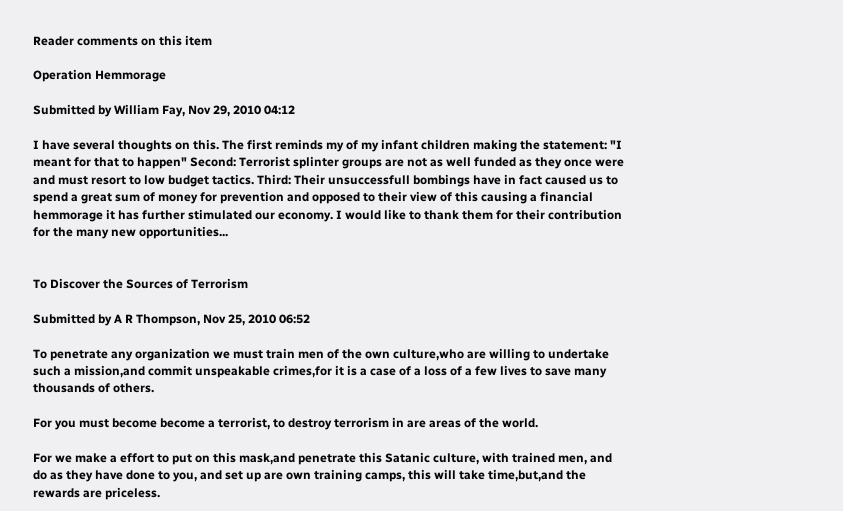Reader comments on this item

Operation Hemmorage

Submitted by William Fay, Nov 29, 2010 04:12

I have several thoughts on this. The first reminds my of my infant children making the statement: "I meant for that to happen" Second: Terrorist splinter groups are not as well funded as they once were and must resort to low budget tactics. Third: Their unsuccessfull bombings have in fact caused us to spend a great sum of money for prevention and opposed to their view of this causing a financial hemmorage it has further stimulated our economy. I would like to thank them for their contribution for the many new opportunities...


To Discover the Sources of Terrorism

Submitted by A R Thompson, Nov 25, 2010 06:52

To penetrate any organization we must train men of the own culture,who are willing to undertake such a mission,and commit unspeakable crimes,for it is a case of a loss of a few lives to save many thousands of others.

For you must become become a terrorist, to destroy terrorism in are areas of the world.

For we make a effort to put on this mask,and penetrate this Satanic culture, with trained men, and do as they have done to you, and set up are own training camps, this will take time,but,and the rewards are priceless.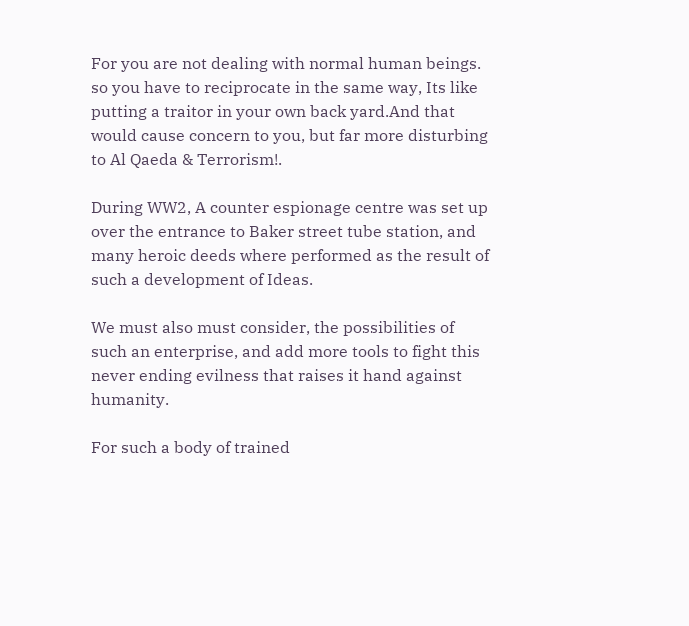For you are not dealing with normal human beings. so you have to reciprocate in the same way, Its like putting a traitor in your own back yard.And that would cause concern to you, but far more disturbing to Al Qaeda & Terrorism!.

During WW2, A counter espionage centre was set up over the entrance to Baker street tube station, and many heroic deeds where performed as the result of such a development of Ideas.

We must also must consider, the possibilities of such an enterprise, and add more tools to fight this never ending evilness that raises it hand against humanity.

For such a body of trained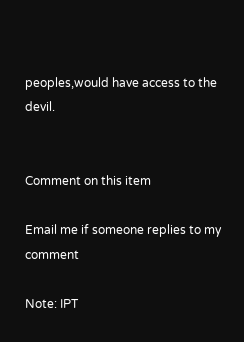peoples,would have access to the devil.


Comment on this item

Email me if someone replies to my comment

Note: IPT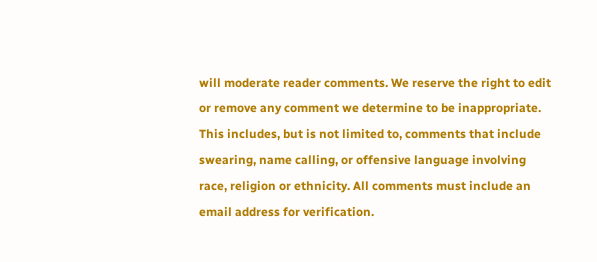will moderate reader comments. We reserve the right to edit or remove any comment we determine to be inappropriate. This includes, but is not limited to, comments that include swearing, name calling, or offensive language involving race, religion or ethnicity. All comments must include an email address for verification.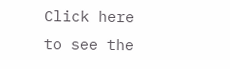Click here to see the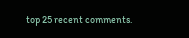top 25 recent comments.